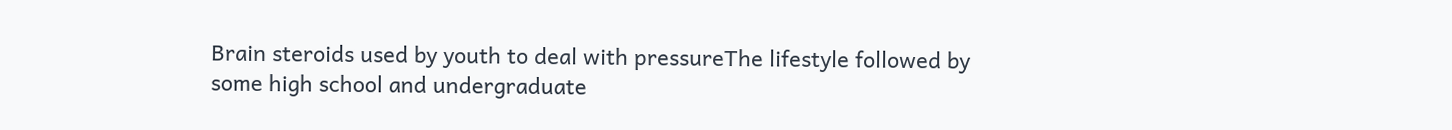Brain steroids used by youth to deal with pressureThe lifestyle followed by some high school and undergraduate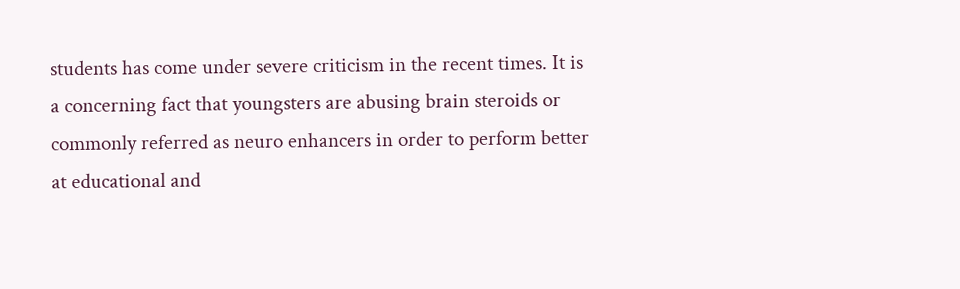students has come under severe criticism in the recent times. It is a concerning fact that youngsters are abusing brain steroids or commonly referred as neuro enhancers in order to perform better at educational and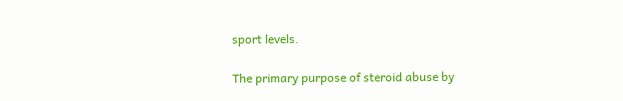sport levels.

The primary purpose of steroid abuse by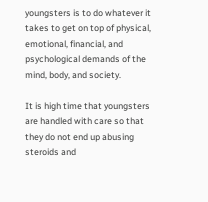youngsters is to do whatever it takes to get on top of physical, emotional, financial, and psychological demands of the mind, body, and society.

It is high time that youngsters are handled with care so that they do not end up abusing steroids and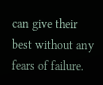can give their best without any fears of failure.